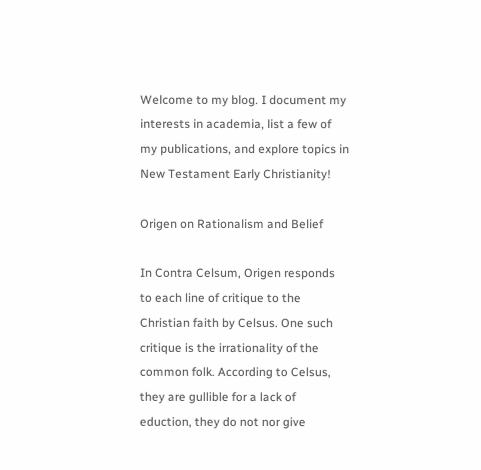Welcome to my blog. I document my interests in academia, list a few of my publications, and explore topics in New Testament Early Christianity!

Origen on Rationalism and Belief

In Contra Celsum, Origen responds to each line of critique to the Christian faith by Celsus. One such critique is the irrationality of the common folk. According to Celsus, they are gullible for a lack of eduction, they do not nor give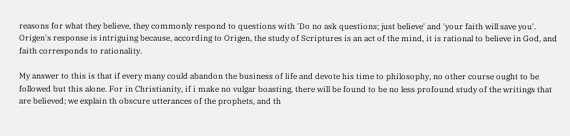reasons for what they believe, they commonly respond to questions with 'Do no ask questions; just believe' and 'your faith will save you'. Origen's response is intriguing because, according to Origen, the study of Scriptures is an act of the mind, it is rational to believe in God, and faith corresponds to rationality.

My answer to this is that if every many could abandon the business of life and devote his time to philosophy, no other course ought to be followed but this alone. For in Christianity, if i make no vulgar boasting, there will be found to be no less profound study of the writings that are believed; we explain th obscure utterances of the prophets, and th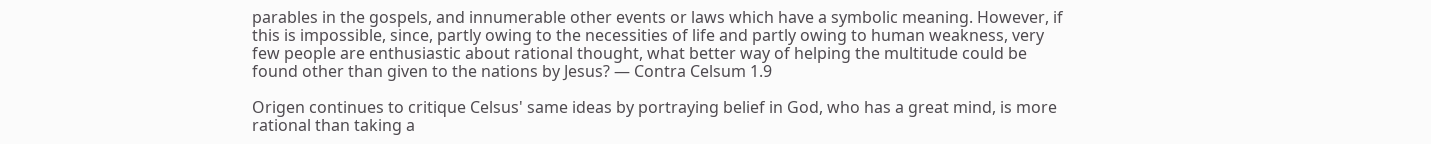parables in the gospels, and innumerable other events or laws which have a symbolic meaning. However, if this is impossible, since, partly owing to the necessities of life and partly owing to human weakness, very few people are enthusiastic about rational thought, what better way of helping the multitude could be found other than given to the nations by Jesus? — Contra Celsum 1.9

Origen continues to critique Celsus' same ideas by portraying belief in God, who has a great mind, is more rational than taking a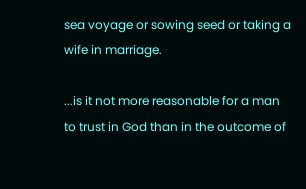sea voyage or sowing seed or taking a wife in marriage.

...is it not more reasonable for a man to trust in God than in the outcome of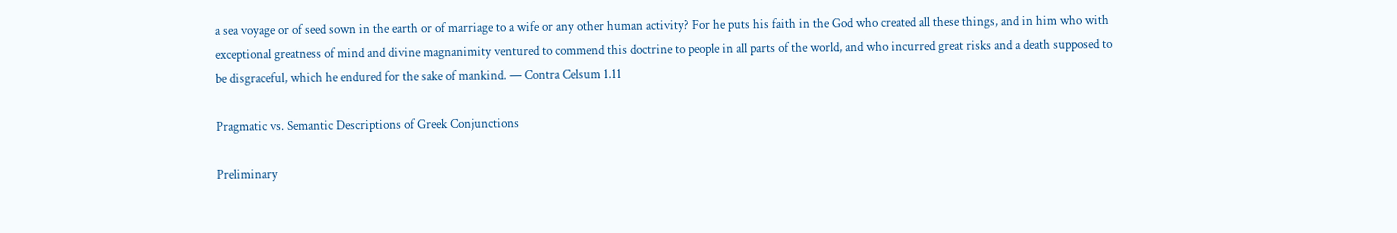a sea voyage or of seed sown in the earth or of marriage to a wife or any other human activity? For he puts his faith in the God who created all these things, and in him who with exceptional greatness of mind and divine magnanimity ventured to commend this doctrine to people in all parts of the world, and who incurred great risks and a death supposed to be disgraceful, which he endured for the sake of mankind. — Contra Celsum 1.11

Pragmatic vs. Semantic Descriptions of Greek Conjunctions

Preliminary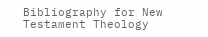Bibliography for New Testament Theology